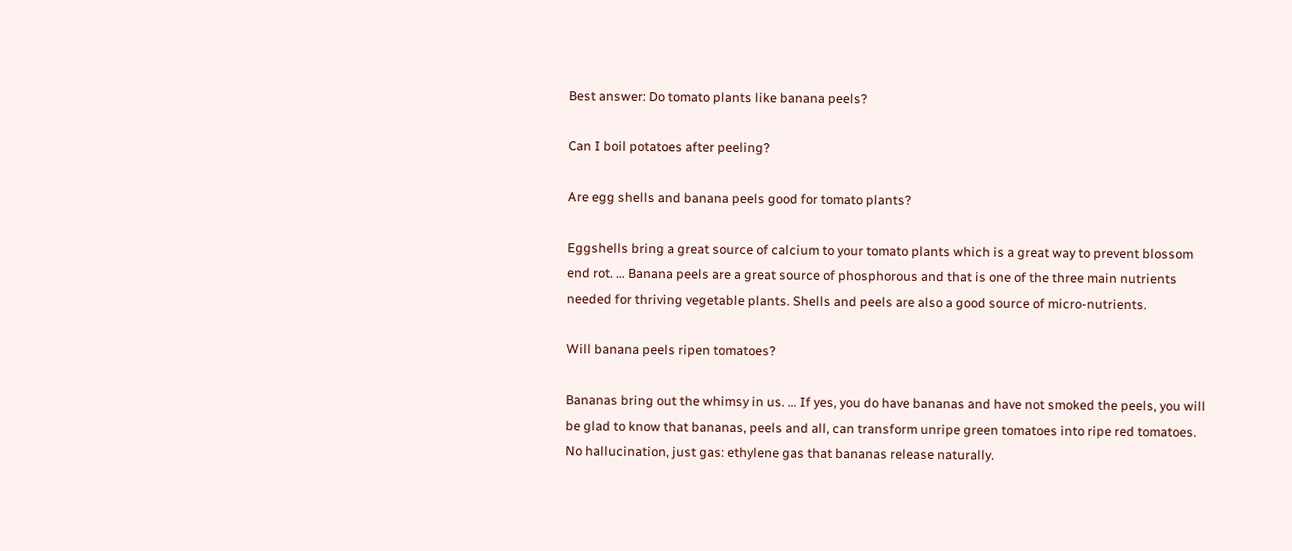Best answer: Do tomato plants like banana peels?

Can I boil potatoes after peeling?

Are egg shells and banana peels good for tomato plants?

Eggshells bring a great source of calcium to your tomato plants which is a great way to prevent blossom end rot. … Banana peels are a great source of phosphorous and that is one of the three main nutrients needed for thriving vegetable plants. Shells and peels are also a good source of micro-nutrients.

Will banana peels ripen tomatoes?

Bananas bring out the whimsy in us. … If yes, you do have bananas and have not smoked the peels, you will be glad to know that bananas, peels and all, can transform unripe green tomatoes into ripe red tomatoes. No hallucination, just gas: ethylene gas that bananas release naturally.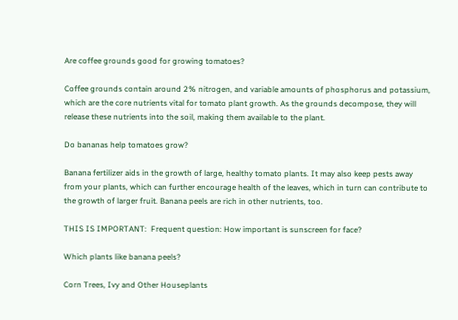Are coffee grounds good for growing tomatoes?

Coffee grounds contain around 2% nitrogen, and variable amounts of phosphorus and potassium, which are the core nutrients vital for tomato plant growth. As the grounds decompose, they will release these nutrients into the soil, making them available to the plant.

Do bananas help tomatoes grow?

Banana fertilizer aids in the growth of large, healthy tomato plants. It may also keep pests away from your plants, which can further encourage health of the leaves, which in turn can contribute to the growth of larger fruit. Banana peels are rich in other nutrients, too.

THIS IS IMPORTANT:  Frequent question: How important is sunscreen for face?

Which plants like banana peels?

Corn Trees, Ivy and Other Houseplants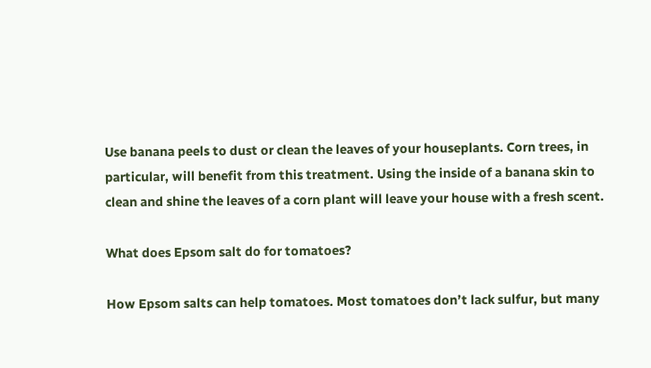Use banana peels to dust or clean the leaves of your houseplants. Corn trees, in particular, will benefit from this treatment. Using the inside of a banana skin to clean and shine the leaves of a corn plant will leave your house with a fresh scent.

What does Epsom salt do for tomatoes?

How Epsom salts can help tomatoes. Most tomatoes don’t lack sulfur, but many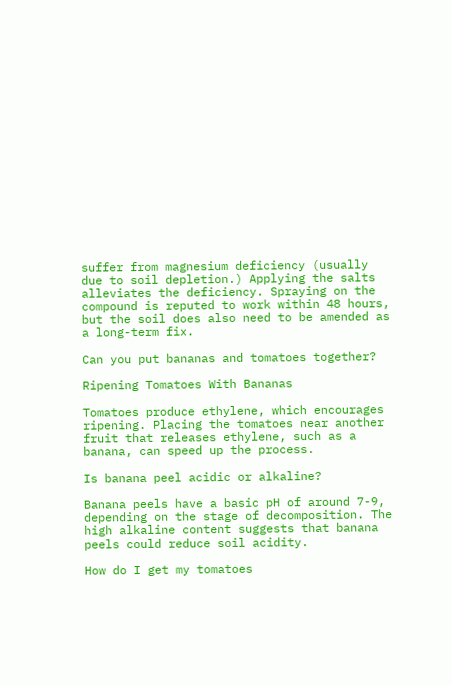suffer from magnesium deficiency (usually due to soil depletion.) Applying the salts alleviates the deficiency. Spraying on the compound is reputed to work within 48 hours, but the soil does also need to be amended as a long-term fix.

Can you put bananas and tomatoes together?

Ripening Tomatoes With Bananas

Tomatoes produce ethylene, which encourages ripening. Placing the tomatoes near another fruit that releases ethylene, such as a banana, can speed up the process.

Is banana peel acidic or alkaline?

Banana peels have a basic pH of around 7-9, depending on the stage of decomposition. The high alkaline content suggests that banana peels could reduce soil acidity.

How do I get my tomatoes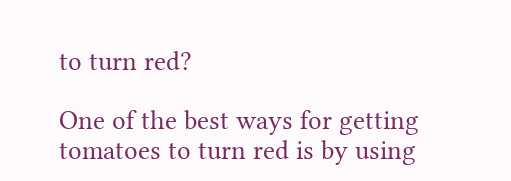to turn red?

One of the best ways for getting tomatoes to turn red is by using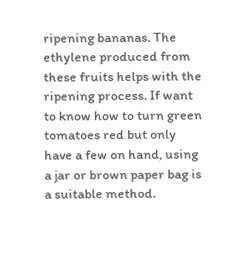ripening bananas. The ethylene produced from these fruits helps with the ripening process. If want to know how to turn green tomatoes red but only have a few on hand, using a jar or brown paper bag is a suitable method.